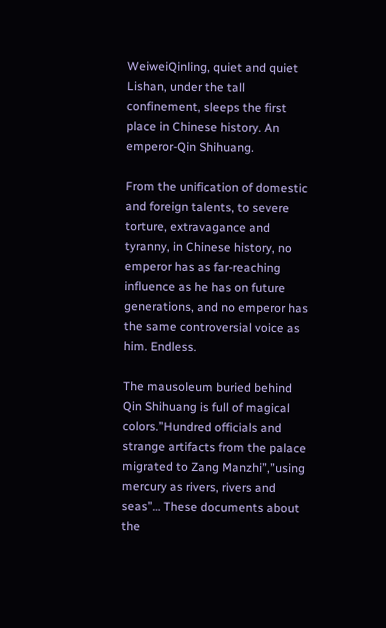WeiweiQinling, quiet and quiet Lishan, under the tall confinement, sleeps the first place in Chinese history. An emperor-Qin Shihuang.

From the unification of domestic and foreign talents, to severe torture, extravagance and tyranny, in Chinese history, no emperor has as far-reaching influence as he has on future generations, and no emperor has the same controversial voice as him. Endless.

The mausoleum buried behind Qin Shihuang is full of magical colors.”Hundred officials and strange artifacts from the palace migrated to Zang Manzhi”,”using mercury as rivers, rivers and seas”… These documents about the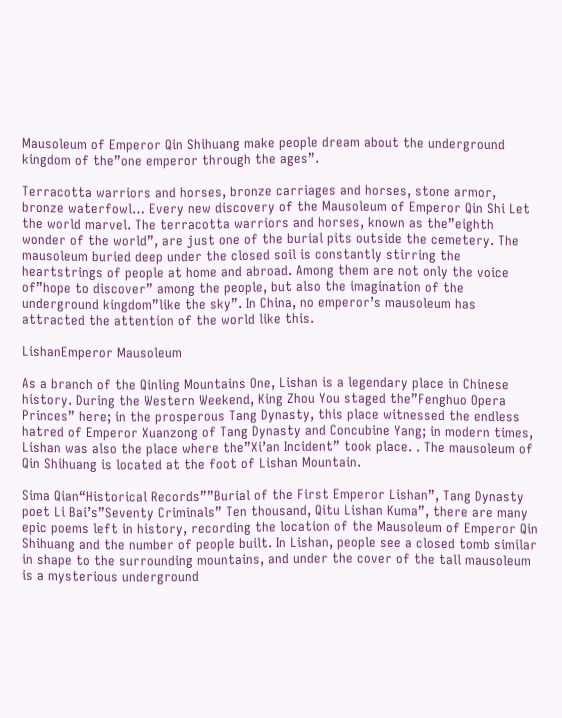Mausoleum of Emperor Qin Shihuang make people dream about the underground kingdom of the”one emperor through the ages”.

Terracotta warriors and horses, bronze carriages and horses, stone armor, bronze waterfowl… Every new discovery of the Mausoleum of Emperor Qin Shi Let the world marvel. The terracotta warriors and horses, known as the”eighth wonder of the world”, are just one of the burial pits outside the cemetery. The mausoleum buried deep under the closed soil is constantly stirring the heartstrings of people at home and abroad. Among them are not only the voice of”hope to discover” among the people, but also the imagination of the underground kingdom”like the sky”. In China, no emperor’s mausoleum has attracted the attention of the world like this.

LishanEmperor Mausoleum

As a branch of the Qinling Mountains One, Lishan is a legendary place in Chinese history. During the Western Weekend, King Zhou You staged the”Fenghuo Opera Princes” here; in the prosperous Tang Dynasty, this place witnessed the endless hatred of Emperor Xuanzong of Tang Dynasty and Concubine Yang; in modern times, Lishan was also the place where the”Xi’an Incident” took place. . The mausoleum of Qin Shihuang is located at the foot of Lishan Mountain.

Sima Qian“Historical Records””Burial of the First Emperor Lishan”, Tang Dynasty poet Li Bai’s”Seventy Criminals” Ten thousand, Qitu Lishan Kuma”, there are many epic poems left in history, recording the location of the Mausoleum of Emperor Qin Shihuang and the number of people built. In Lishan, people see a closed tomb similar in shape to the surrounding mountains, and under the cover of the tall mausoleum is a mysterious underground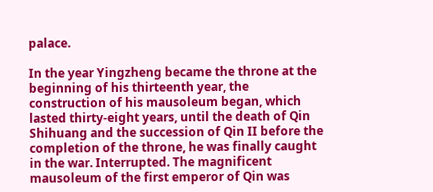palace.

In the year Yingzheng became the throne at the beginning of his thirteenth year, the construction of his mausoleum began, which lasted thirty-eight years, until the death of Qin Shihuang and the succession of Qin II before the completion of the throne, he was finally caught in the war. Interrupted. The magnificent mausoleum of the first emperor of Qin was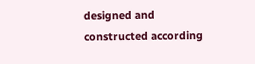designed and constructed according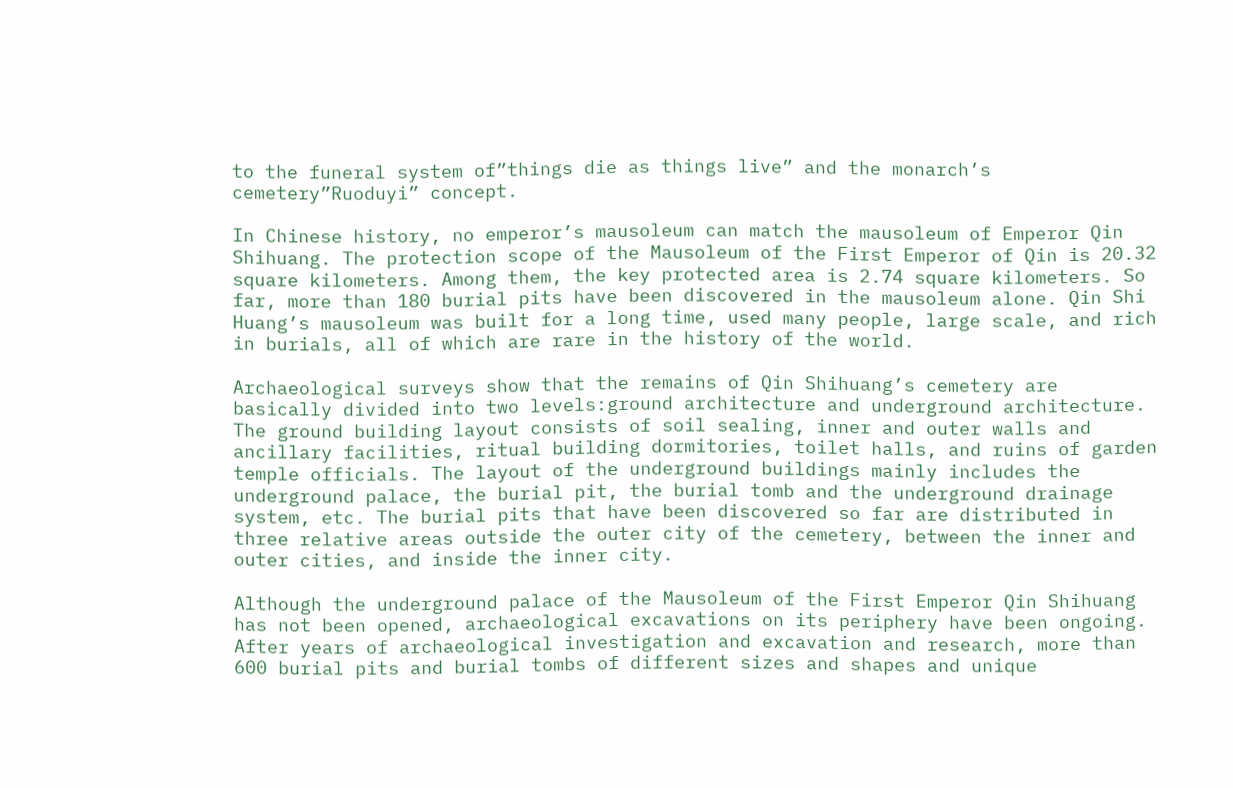to the funeral system of”things die as things live” and the monarch’s cemetery”Ruoduyi” concept.

In Chinese history, no emperor’s mausoleum can match the mausoleum of Emperor Qin Shihuang. The protection scope of the Mausoleum of the First Emperor of Qin is 20.32 square kilometers. Among them, the key protected area is 2.74 square kilometers. So far, more than 180 burial pits have been discovered in the mausoleum alone. Qin Shi Huang’s mausoleum was built for a long time, used many people, large scale, and rich in burials, all of which are rare in the history of the world.

Archaeological surveys show that the remains of Qin Shihuang’s cemetery are basically divided into two levels:ground architecture and underground architecture. The ground building layout consists of soil sealing, inner and outer walls and ancillary facilities, ritual building dormitories, toilet halls, and ruins of garden temple officials. The layout of the underground buildings mainly includes the underground palace, the burial pit, the burial tomb and the underground drainage system, etc. The burial pits that have been discovered so far are distributed in three relative areas outside the outer city of the cemetery, between the inner and outer cities, and inside the inner city.

Although the underground palace of the Mausoleum of the First Emperor Qin Shihuang has not been opened, archaeological excavations on its periphery have been ongoing. After years of archaeological investigation and excavation and research, more than 600 burial pits and burial tombs of different sizes and shapes and unique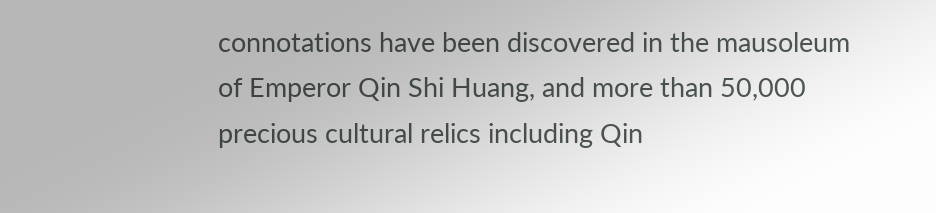connotations have been discovered in the mausoleum of Emperor Qin Shi Huang, and more than 50,000 precious cultural relics including Qin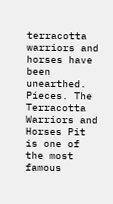terracotta warriors and horses have been unearthed. Pieces. The Terracotta Warriors and Horses Pit is one of the most famous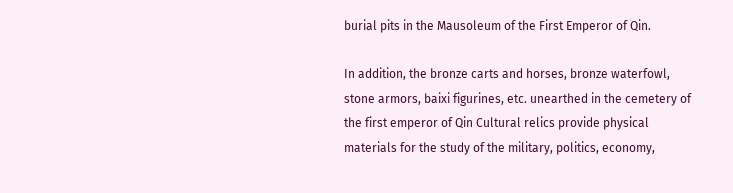burial pits in the Mausoleum of the First Emperor of Qin.

In addition, the bronze carts and horses, bronze waterfowl, stone armors, baixi figurines, etc. unearthed in the cemetery of the first emperor of Qin Cultural relics provide physical materials for the study of the military, politics, economy,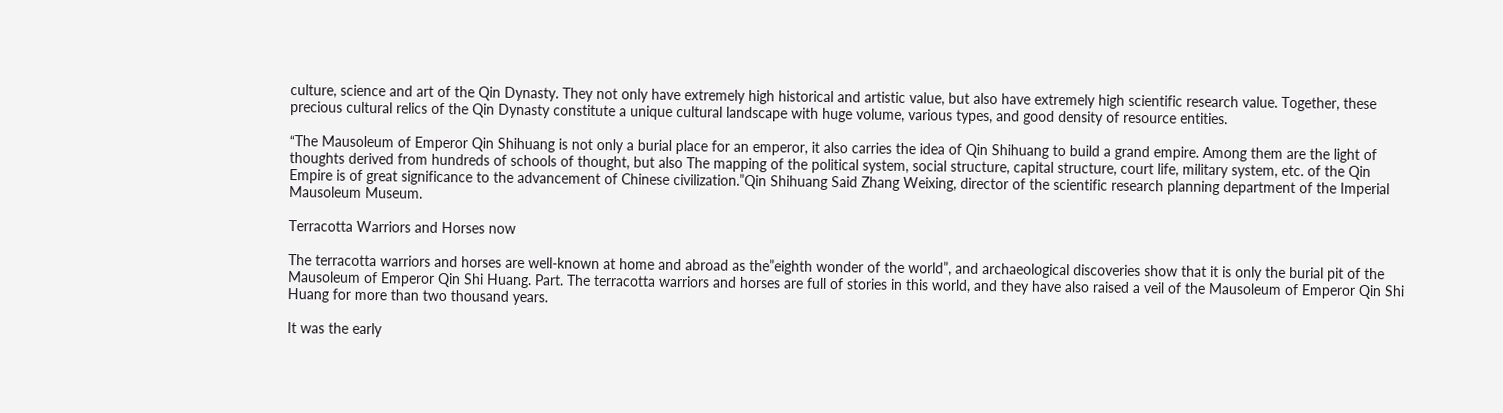culture, science and art of the Qin Dynasty. They not only have extremely high historical and artistic value, but also have extremely high scientific research value. Together, these precious cultural relics of the Qin Dynasty constitute a unique cultural landscape with huge volume, various types, and good density of resource entities.

“The Mausoleum of Emperor Qin Shihuang is not only a burial place for an emperor, it also carries the idea of Qin Shihuang to build a grand empire. Among them are the light of thoughts derived from hundreds of schools of thought, but also The mapping of the political system, social structure, capital structure, court life, military system, etc. of the Qin Empire is of great significance to the advancement of Chinese civilization.”Qin Shihuang Said Zhang Weixing, director of the scientific research planning department of the Imperial Mausoleum Museum.

Terracotta Warriors and Horses now

The terracotta warriors and horses are well-known at home and abroad as the”eighth wonder of the world”, and archaeological discoveries show that it is only the burial pit of the Mausoleum of Emperor Qin Shi Huang. Part. The terracotta warriors and horses are full of stories in this world, and they have also raised a veil of the Mausoleum of Emperor Qin Shi Huang for more than two thousand years.

It was the early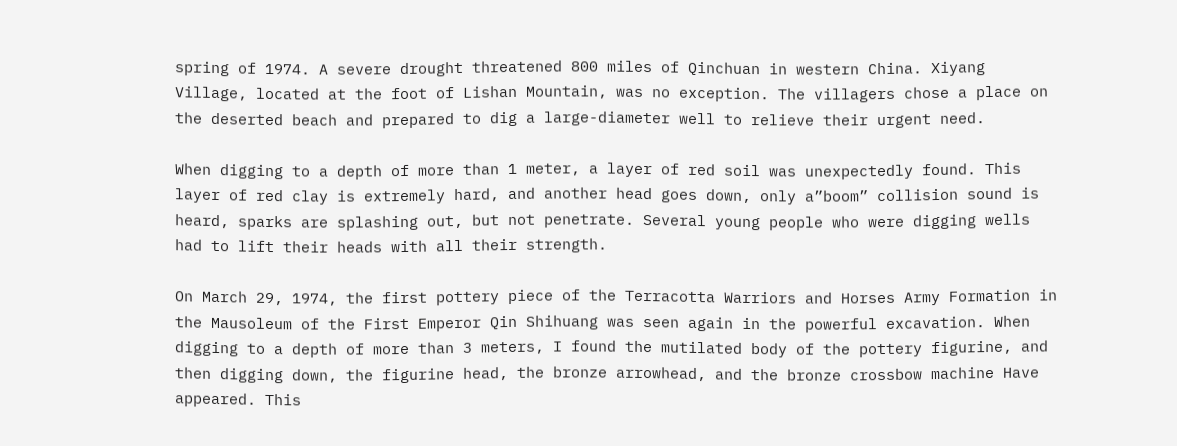spring of 1974. A severe drought threatened 800 miles of Qinchuan in western China. Xiyang Village, located at the foot of Lishan Mountain, was no exception. The villagers chose a place on the deserted beach and prepared to dig a large-diameter well to relieve their urgent need.

When digging to a depth of more than 1 meter, a layer of red soil was unexpectedly found. This layer of red clay is extremely hard, and another head goes down, only a”boom” collision sound is heard, sparks are splashing out, but not penetrate. Several young people who were digging wells had to lift their heads with all their strength.

On March 29, 1974, the first pottery piece of the Terracotta Warriors and Horses Army Formation in the Mausoleum of the First Emperor Qin Shihuang was seen again in the powerful excavation. When digging to a depth of more than 3 meters, I found the mutilated body of the pottery figurine, and then digging down, the figurine head, the bronze arrowhead, and the bronze crossbow machine Have appeared. This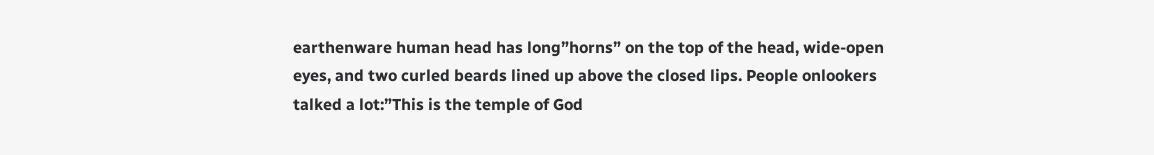earthenware human head has long”horns” on the top of the head, wide-open eyes, and two curled beards lined up above the closed lips. People onlookers talked a lot:”This is the temple of God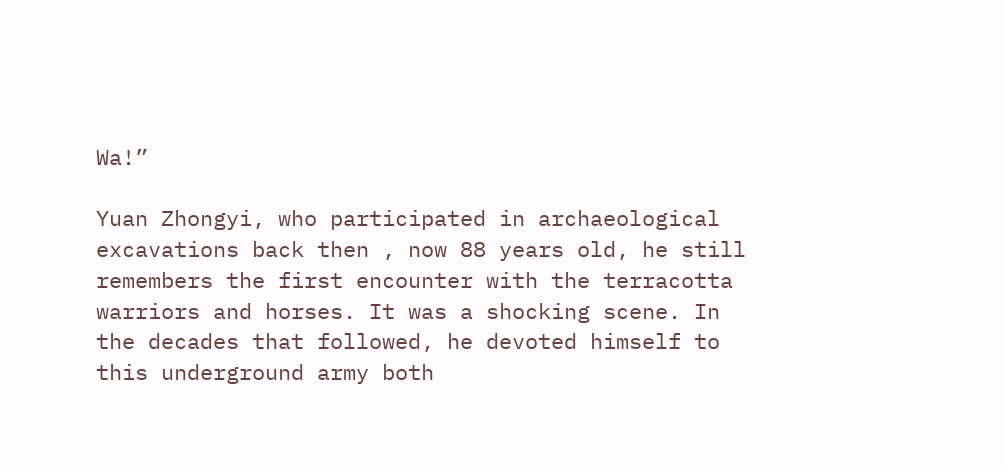Wa!”

Yuan Zhongyi, who participated in archaeological excavations back then , now 88 years old, he still remembers the first encounter with the terracotta warriors and horses. It was a shocking scene. In the decades that followed, he devoted himself to this underground army both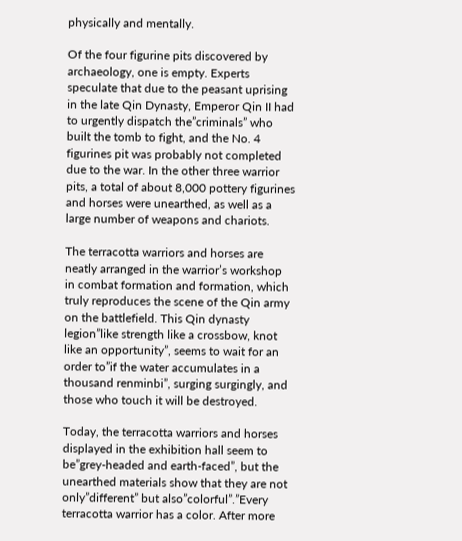physically and mentally.

Of the four figurine pits discovered by archaeology, one is empty. Experts speculate that due to the peasant uprising in the late Qin Dynasty, Emperor Qin II had to urgently dispatch the”criminals” who built the tomb to fight, and the No. 4 figurines pit was probably not completed due to the war. In the other three warrior pits, a total of about 8,000 pottery figurines and horses were unearthed, as well as a large number of weapons and chariots.

The terracotta warriors and horses are neatly arranged in the warrior’s workshop in combat formation and formation, which truly reproduces the scene of the Qin army on the battlefield. This Qin dynasty legion”like strength like a crossbow, knot like an opportunity”, seems to wait for an order to”if the water accumulates in a thousand renminbi”, surging surgingly, and those who touch it will be destroyed.

Today, the terracotta warriors and horses displayed in the exhibition hall seem to be”grey-headed and earth-faced”, but the unearthed materials show that they are not only”different” but also”colorful”.”Every terracotta warrior has a color. After more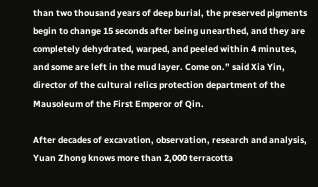than two thousand years of deep burial, the preserved pigments begin to change 15 seconds after being unearthed, and they are completely dehydrated, warped, and peeled within 4 minutes, and some are left in the mud layer. Come on.” said Xia Yin, director of the cultural relics protection department of the Mausoleum of the First Emperor of Qin.

After decades of excavation, observation, research and analysis, Yuan Zhong knows more than 2,000 terracotta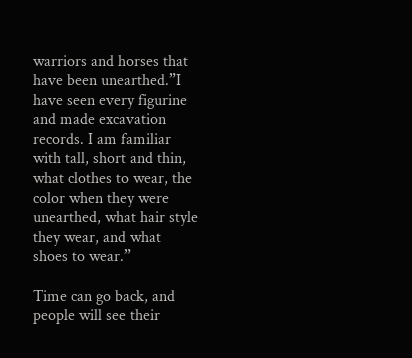warriors and horses that have been unearthed.”I have seen every figurine and made excavation records. I am familiar with tall, short and thin, what clothes to wear, the color when they were unearthed, what hair style they wear, and what shoes to wear.”

Time can go back, and people will see their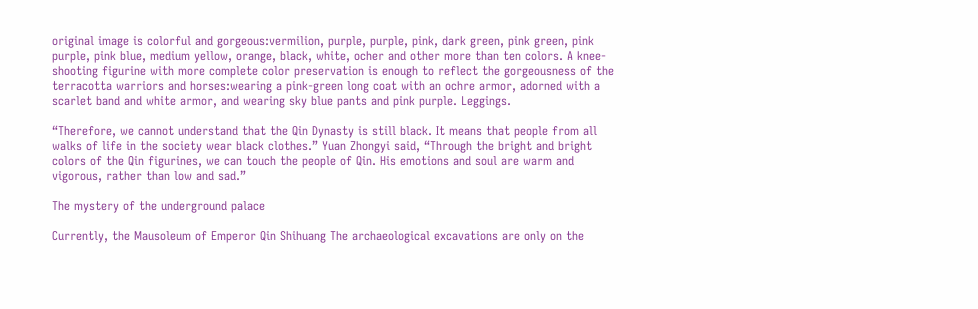original image is colorful and gorgeous:vermilion, purple, purple, pink, dark green, pink green, pink purple, pink blue, medium yellow, orange, black, white, ocher and other more than ten colors. A knee-shooting figurine with more complete color preservation is enough to reflect the gorgeousness of the terracotta warriors and horses:wearing a pink-green long coat with an ochre armor, adorned with a scarlet band and white armor, and wearing sky blue pants and pink purple. Leggings.

“Therefore, we cannot understand that the Qin Dynasty is still black. It means that people from all walks of life in the society wear black clothes.” Yuan Zhongyi said, “Through the bright and bright colors of the Qin figurines, we can touch the people of Qin. His emotions and soul are warm and vigorous, rather than low and sad.”

The mystery of the underground palace

Currently, the Mausoleum of Emperor Qin Shihuang The archaeological excavations are only on the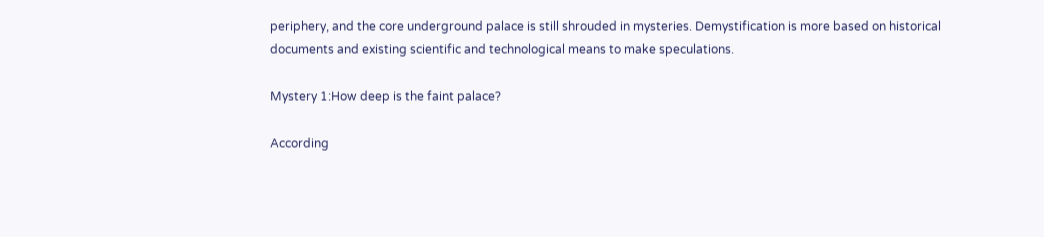periphery, and the core underground palace is still shrouded in mysteries. Demystification is more based on historical documents and existing scientific and technological means to make speculations.

Mystery 1:How deep is the faint palace?

According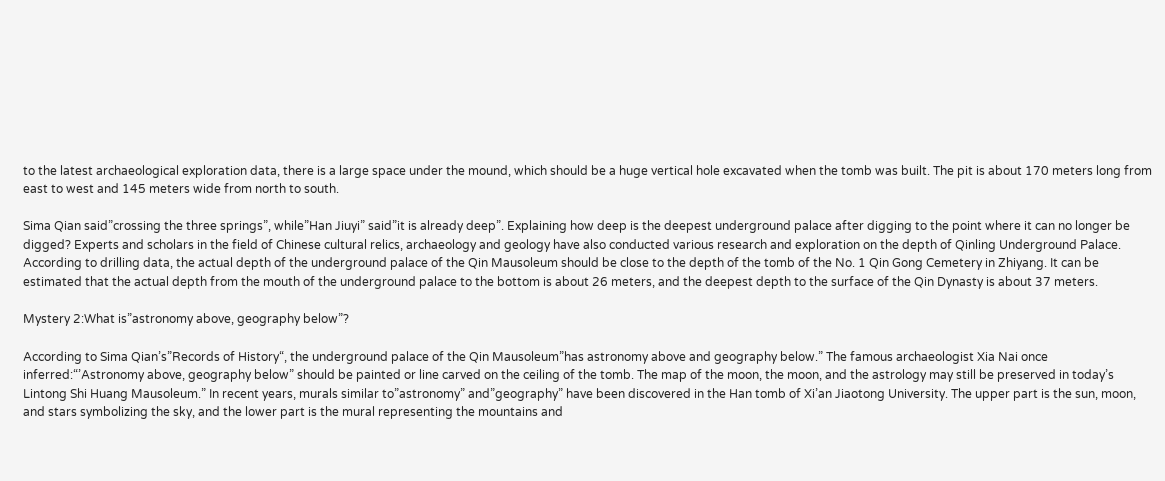to the latest archaeological exploration data, there is a large space under the mound, which should be a huge vertical hole excavated when the tomb was built. The pit is about 170 meters long from east to west and 145 meters wide from north to south.

Sima Qian said”crossing the three springs”, while”Han Jiuyi” said”it is already deep”. Explaining how deep is the deepest underground palace after digging to the point where it can no longer be digged? Experts and scholars in the field of Chinese cultural relics, archaeology and geology have also conducted various research and exploration on the depth of Qinling Underground Palace. According to drilling data, the actual depth of the underground palace of the Qin Mausoleum should be close to the depth of the tomb of the No. 1 Qin Gong Cemetery in Zhiyang. It can be estimated that the actual depth from the mouth of the underground palace to the bottom is about 26 meters, and the deepest depth to the surface of the Qin Dynasty is about 37 meters.

Mystery 2:What is”astronomy above, geography below”?

According to Sima Qian’s”Records of History“, the underground palace of the Qin Mausoleum”has astronomy above and geography below.” The famous archaeologist Xia Nai once inferred:“’Astronomy above, geography below” should be painted or line carved on the ceiling of the tomb. The map of the moon, the moon, and the astrology may still be preserved in today’s Lintong Shi Huang Mausoleum.” In recent years, murals similar to”astronomy” and”geography” have been discovered in the Han tomb of Xi’an Jiaotong University. The upper part is the sun, moon, and stars symbolizing the sky, and the lower part is the mural representing the mountains and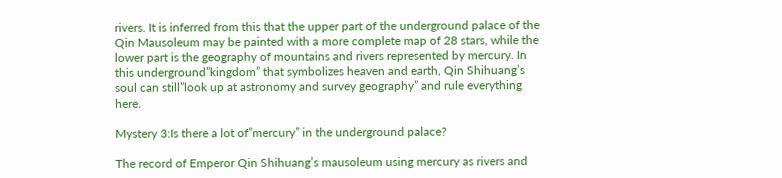rivers. It is inferred from this that the upper part of the underground palace of the Qin Mausoleum may be painted with a more complete map of 28 stars, while the lower part is the geography of mountains and rivers represented by mercury. In this underground”kingdom” that symbolizes heaven and earth, Qin Shihuang’s soul can still”look up at astronomy and survey geography” and rule everything here.

Mystery 3:Is there a lot of”mercury” in the underground palace?

The record of Emperor Qin Shihuang’s mausoleum using mercury as rivers and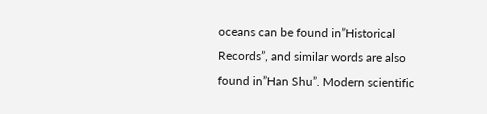oceans can be found in”Historical Records”, and similar words are also found in”Han Shu”. Modern scientific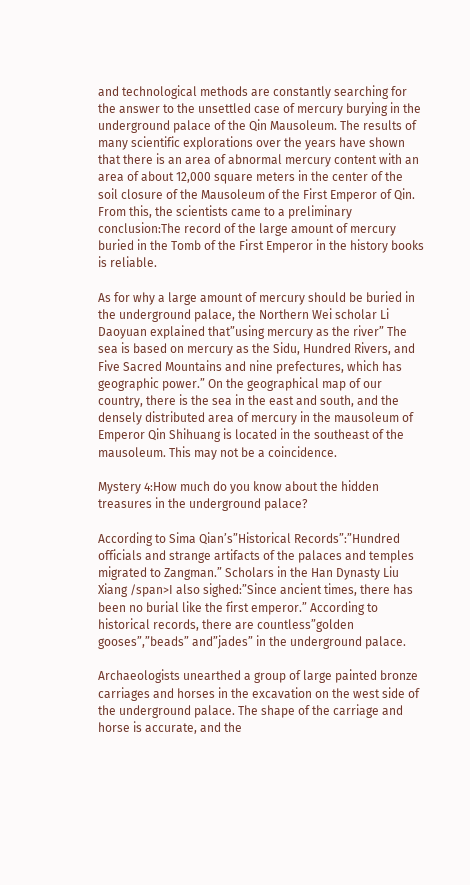and technological methods are constantly searching for the answer to the unsettled case of mercury burying in the underground palace of the Qin Mausoleum. The results of many scientific explorations over the years have shown that there is an area of abnormal mercury content with an area of about 12,000 square meters in the center of the soil closure of the Mausoleum of the First Emperor of Qin. From this, the scientists came to a preliminary conclusion:The record of the large amount of mercury buried in the Tomb of the First Emperor in the history books is reliable.

As for why a large amount of mercury should be buried in the underground palace, the Northern Wei scholar Li Daoyuan explained that”using mercury as the river” The sea is based on mercury as the Sidu, Hundred Rivers, and Five Sacred Mountains and nine prefectures, which has geographic power.” On the geographical map of our country, there is the sea in the east and south, and the densely distributed area of mercury in the mausoleum of Emperor Qin Shihuang is located in the southeast of the mausoleum. This may not be a coincidence.

Mystery 4:How much do you know about the hidden treasures in the underground palace?

According to Sima Qian’s”Historical Records”:”Hundred officials and strange artifacts of the palaces and temples migrated to Zangman.” Scholars in the Han Dynasty Liu Xiang /span>I also sighed:”Since ancient times, there has been no burial like the first emperor.” According to historical records, there are countless”golden gooses”,”beads” and”jades” in the underground palace.

Archaeologists unearthed a group of large painted bronze carriages and horses in the excavation on the west side of the underground palace. The shape of the carriage and horse is accurate, and the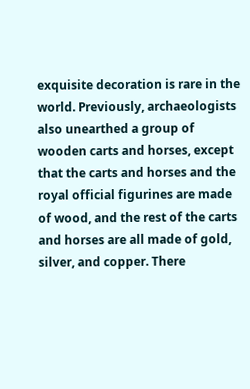exquisite decoration is rare in the world. Previously, archaeologists also unearthed a group of wooden carts and horses, except that the carts and horses and the royal official figurines are made of wood, and the rest of the carts and horses are all made of gold, silver, and copper. There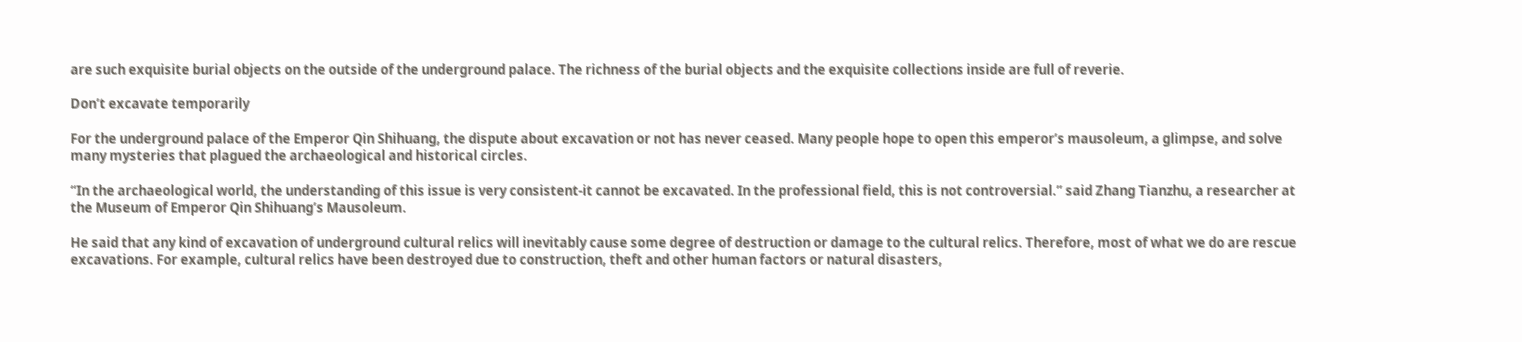are such exquisite burial objects on the outside of the underground palace. The richness of the burial objects and the exquisite collections inside are full of reverie.

Don’t excavate temporarily

For the underground palace of the Emperor Qin Shihuang, the dispute about excavation or not has never ceased. Many people hope to open this emperor’s mausoleum, a glimpse, and solve many mysteries that plagued the archaeological and historical circles.

“In the archaeological world, the understanding of this issue is very consistent-it cannot be excavated. In the professional field, this is not controversial.” said Zhang Tianzhu, a researcher at the Museum of Emperor Qin Shihuang’s Mausoleum.

He said that any kind of excavation of underground cultural relics will inevitably cause some degree of destruction or damage to the cultural relics. Therefore, most of what we do are rescue excavations. For example, cultural relics have been destroyed due to construction, theft and other human factors or natural disasters,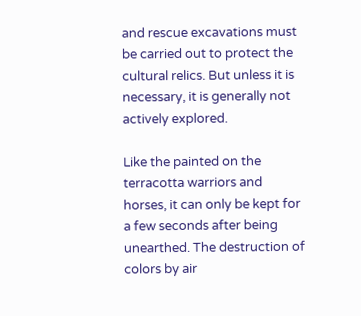and rescue excavations must be carried out to protect the cultural relics. But unless it is necessary, it is generally not actively explored.

Like the painted on the terracotta warriors and horses, it can only be kept for a few seconds after being unearthed. The destruction of colors by air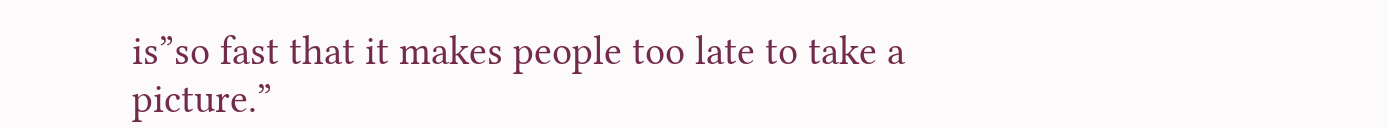is”so fast that it makes people too late to take a picture.”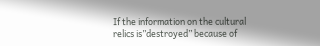If the information on the cultural relics is”destroyed” because of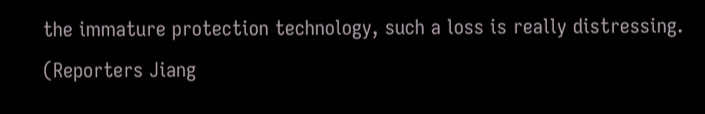the immature protection technology, such a loss is really distressing. (Reporters Jiang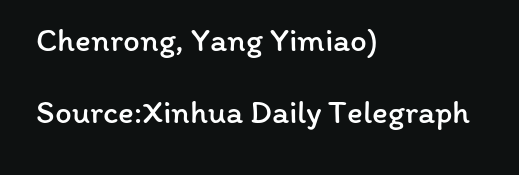Chenrong, Yang Yimiao)

Source:Xinhua Daily Telegraph